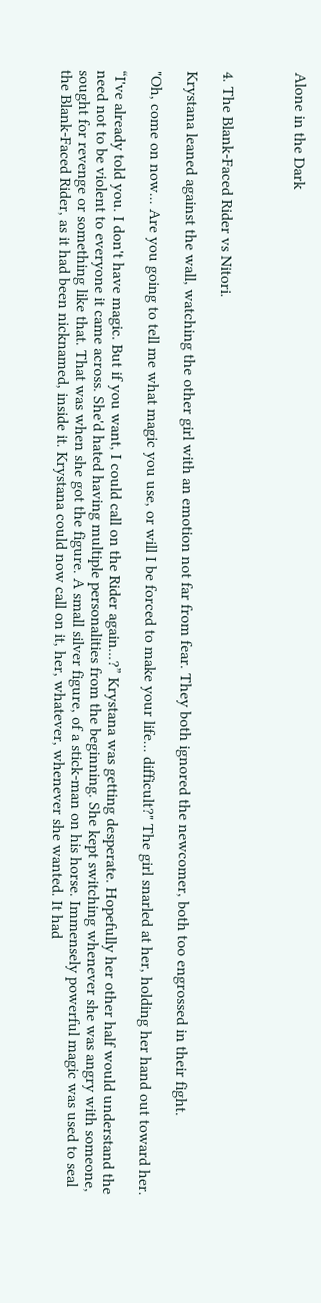Alone in the Dark



4. The Blank-Faced Rider vs Nitori.

Krystana leaned against the wall, watching the other girl with an emotion not far from fear. They both ignored the newcomer, both too engrossed in their fight.

"Oh, come on now... Are you going to tell me what magic you use, or will I be forced to make your life... difficult?" The girl snarled at her, holding her hand out toward her.

“I've already told you. I don't have magic. But if you want, I could call on the Rider again...?” Krystana was getting desperate. Hopefully her other half would understand the need not to be violent to everyone it came across. She'd hated having multiple personalities from the beginning. She kept switching whenever she was angry with someone, sought for revenge or something like that. That was when she got the figure. A small silver figure, of a stick-man on his horse. Immensely powerful magic was used to seal the Blank-Faced Rider, as it had been nicknamed, inside it. Krystana could now call on it, her, whatever, whenever she wanted. It had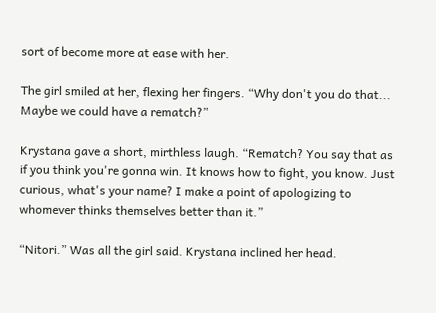sort of become more at ease with her.

The girl smiled at her, flexing her fingers. “Why don't you do that... Maybe we could have a rematch?”

Krystana gave a short, mirthless laugh. “Rematch? You say that as if you think you're gonna win. It knows how to fight, you know. Just curious, what's your name? I make a point of apologizing to whomever thinks themselves better than it.”

“Nitori.” Was all the girl said. Krystana inclined her head.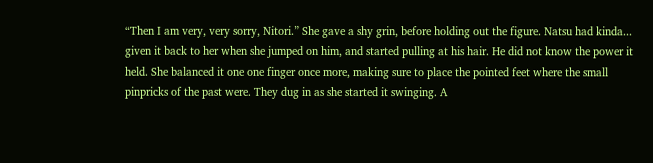“Then I am very, very sorry, Nitori.” She gave a shy grin, before holding out the figure. Natsu had kinda... given it back to her when she jumped on him, and started pulling at his hair. He did not know the power it held. She balanced it one one finger once more, making sure to place the pointed feet where the small pinpricks of the past were. They dug in as she started it swinging. A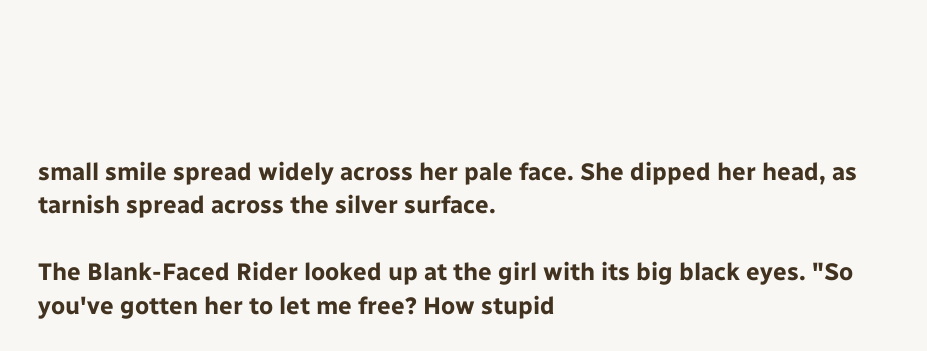small smile spread widely across her pale face. She dipped her head, as tarnish spread across the silver surface.

The Blank-Faced Rider looked up at the girl with its big black eyes. "So you've gotten her to let me free? How stupid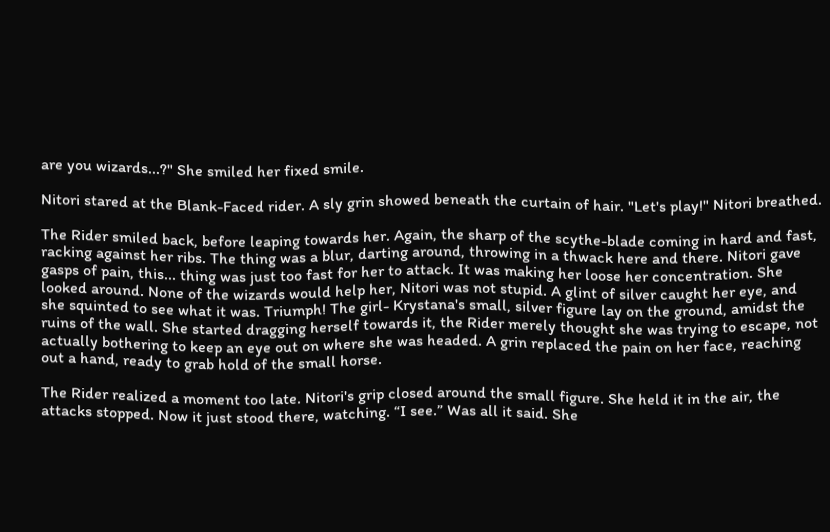are you wizards...?" She smiled her fixed smile.

Nitori stared at the Blank-Faced rider. A sly grin showed beneath the curtain of hair. "Let's play!" Nitori breathed.

The Rider smiled back, before leaping towards her. Again, the sharp of the scythe-blade coming in hard and fast, racking against her ribs. The thing was a blur, darting around, throwing in a thwack here and there. Nitori gave gasps of pain, this... thing was just too fast for her to attack. It was making her loose her concentration. She looked around. None of the wizards would help her, Nitori was not stupid. A glint of silver caught her eye, and she squinted to see what it was. Triumph! The girl- Krystana's small, silver figure lay on the ground, amidst the ruins of the wall. She started dragging herself towards it, the Rider merely thought she was trying to escape, not actually bothering to keep an eye out on where she was headed. A grin replaced the pain on her face, reaching out a hand, ready to grab hold of the small horse.

The Rider realized a moment too late. Nitori's grip closed around the small figure. She held it in the air, the attacks stopped. Now it just stood there, watching. “I see.” Was all it said. She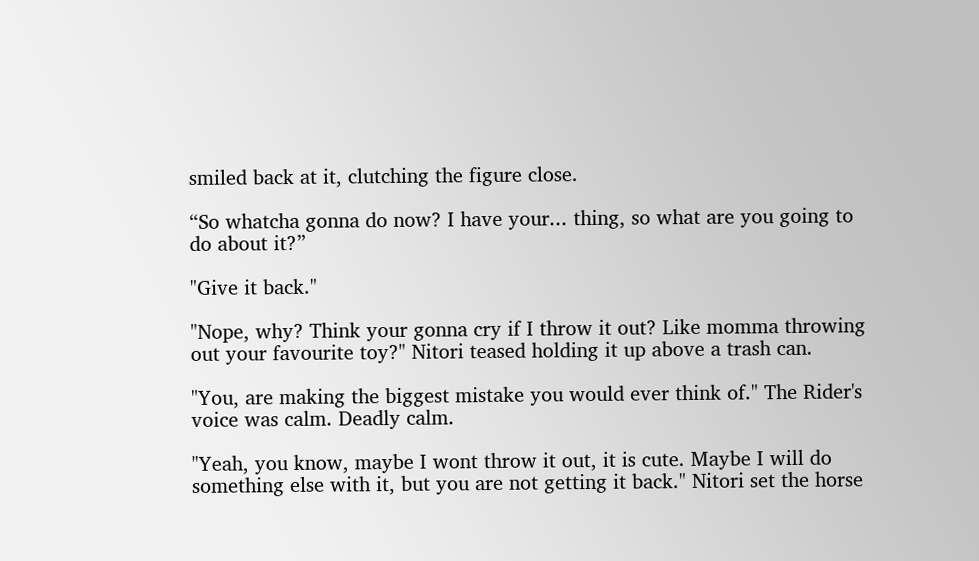smiled back at it, clutching the figure close.

“So whatcha gonna do now? I have your... thing, so what are you going to do about it?”

"Give it back."

"Nope, why? Think your gonna cry if I throw it out? Like momma throwing out your favourite toy?" Nitori teased holding it up above a trash can.

"You, are making the biggest mistake you would ever think of." The Rider's voice was calm. Deadly calm.

"Yeah, you know, maybe I wont throw it out, it is cute. Maybe I will do something else with it, but you are not getting it back." Nitori set the horse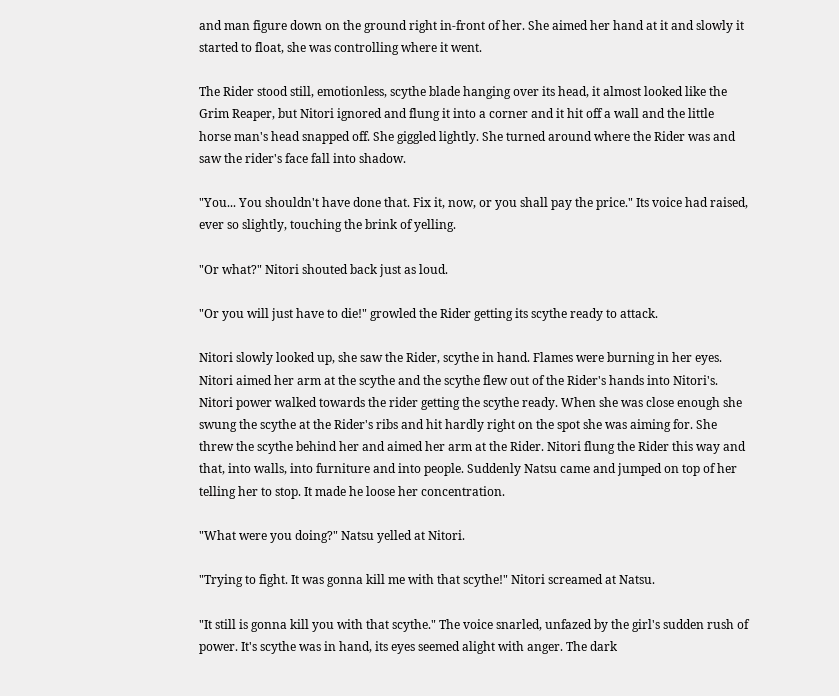and man figure down on the ground right in-front of her. She aimed her hand at it and slowly it started to float, she was controlling where it went.

The Rider stood still, emotionless, scythe blade hanging over its head, it almost looked like the Grim Reaper, but Nitori ignored and flung it into a corner and it hit off a wall and the little horse man's head snapped off. She giggled lightly. She turned around where the Rider was and saw the rider's face fall into shadow.

"You... You shouldn't have done that. Fix it, now, or you shall pay the price." Its voice had raised, ever so slightly, touching the brink of yelling.

"Or what?" Nitori shouted back just as loud.

"Or you will just have to die!" growled the Rider getting its scythe ready to attack.

Nitori slowly looked up, she saw the Rider, scythe in hand. Flames were burning in her eyes. Nitori aimed her arm at the scythe and the scythe flew out of the Rider's hands into Nitori's. Nitori power walked towards the rider getting the scythe ready. When she was close enough she swung the scythe at the Rider's ribs and hit hardly right on the spot she was aiming for. She threw the scythe behind her and aimed her arm at the Rider. Nitori flung the Rider this way and that, into walls, into furniture and into people. Suddenly Natsu came and jumped on top of her telling her to stop. It made he loose her concentration.

"What were you doing?" Natsu yelled at Nitori.

"Trying to fight. It was gonna kill me with that scythe!" Nitori screamed at Natsu.

"It still is gonna kill you with that scythe." The voice snarled, unfazed by the girl's sudden rush of power. It's scythe was in hand, its eyes seemed alight with anger. The dark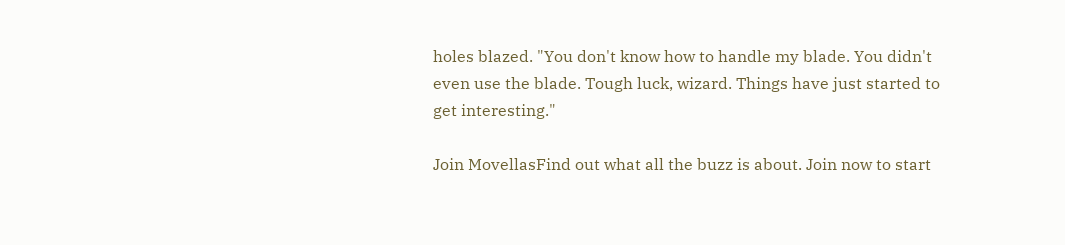holes blazed. "You don't know how to handle my blade. You didn't even use the blade. Tough luck, wizard. Things have just started to get interesting."

Join MovellasFind out what all the buzz is about. Join now to start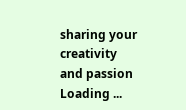sharing your creativity and passion
Loading ...